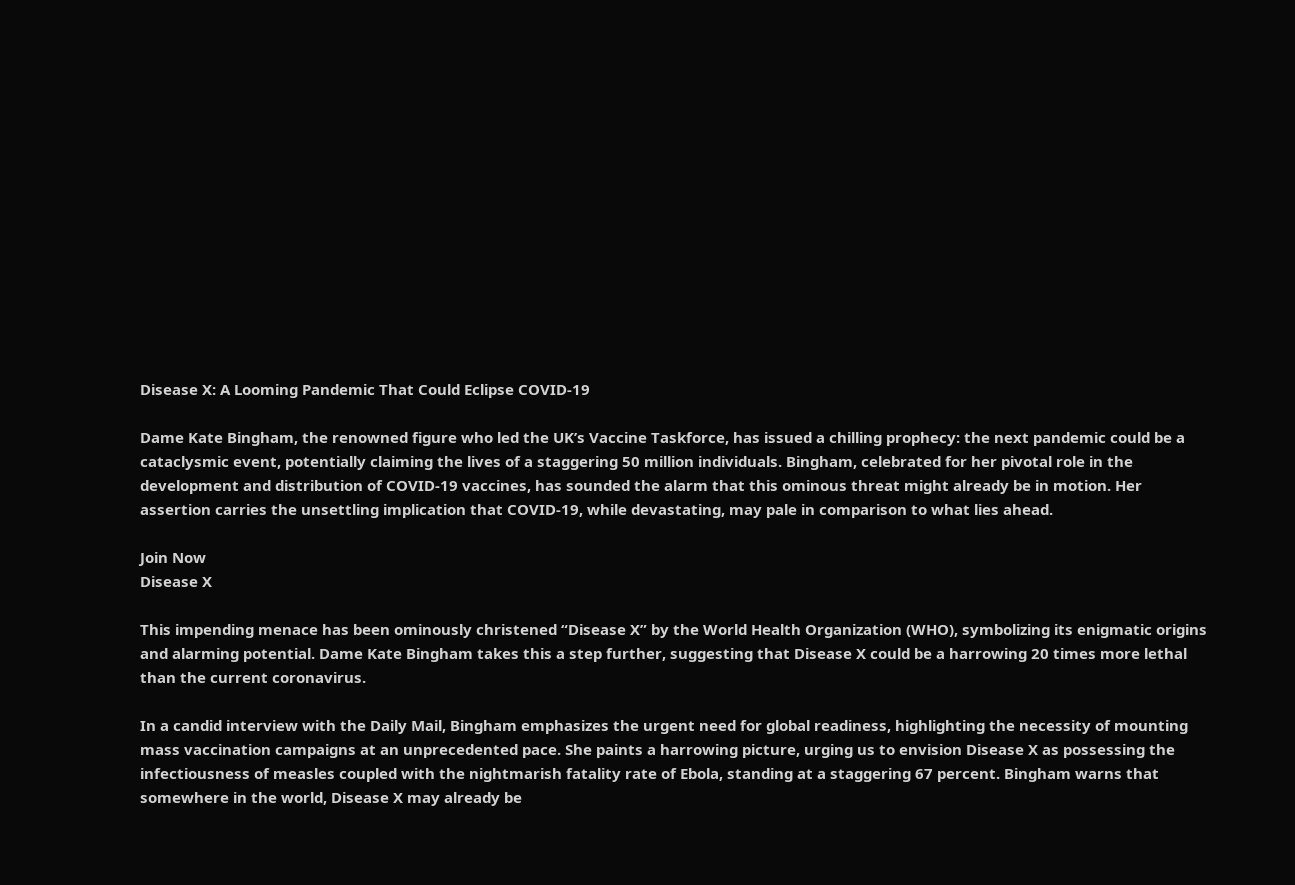Disease X: A Looming Pandemic That Could Eclipse COVID-19

Dame Kate Bingham, the renowned figure who led the UK’s Vaccine Taskforce, has issued a chilling prophecy: the next pandemic could be a cataclysmic event, potentially claiming the lives of a staggering 50 million individuals. Bingham, celebrated for her pivotal role in the development and distribution of COVID-19 vaccines, has sounded the alarm that this ominous threat might already be in motion. Her assertion carries the unsettling implication that COVID-19, while devastating, may pale in comparison to what lies ahead.

Join Now
Disease X

This impending menace has been ominously christened “Disease X” by the World Health Organization (WHO), symbolizing its enigmatic origins and alarming potential. Dame Kate Bingham takes this a step further, suggesting that Disease X could be a harrowing 20 times more lethal than the current coronavirus.

In a candid interview with the Daily Mail, Bingham emphasizes the urgent need for global readiness, highlighting the necessity of mounting mass vaccination campaigns at an unprecedented pace. She paints a harrowing picture, urging us to envision Disease X as possessing the infectiousness of measles coupled with the nightmarish fatality rate of Ebola, standing at a staggering 67 percent. Bingham warns that somewhere in the world, Disease X may already be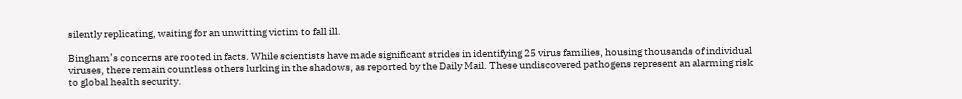silently replicating, waiting for an unwitting victim to fall ill.

Bingham’s concerns are rooted in facts. While scientists have made significant strides in identifying 25 virus families, housing thousands of individual viruses, there remain countless others lurking in the shadows, as reported by the Daily Mail. These undiscovered pathogens represent an alarming risk to global health security.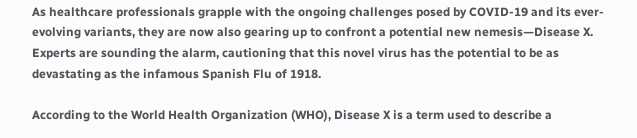As healthcare professionals grapple with the ongoing challenges posed by COVID-19 and its ever-evolving variants, they are now also gearing up to confront a potential new nemesis—Disease X. Experts are sounding the alarm, cautioning that this novel virus has the potential to be as devastating as the infamous Spanish Flu of 1918.

According to the World Health Organization (WHO), Disease X is a term used to describe a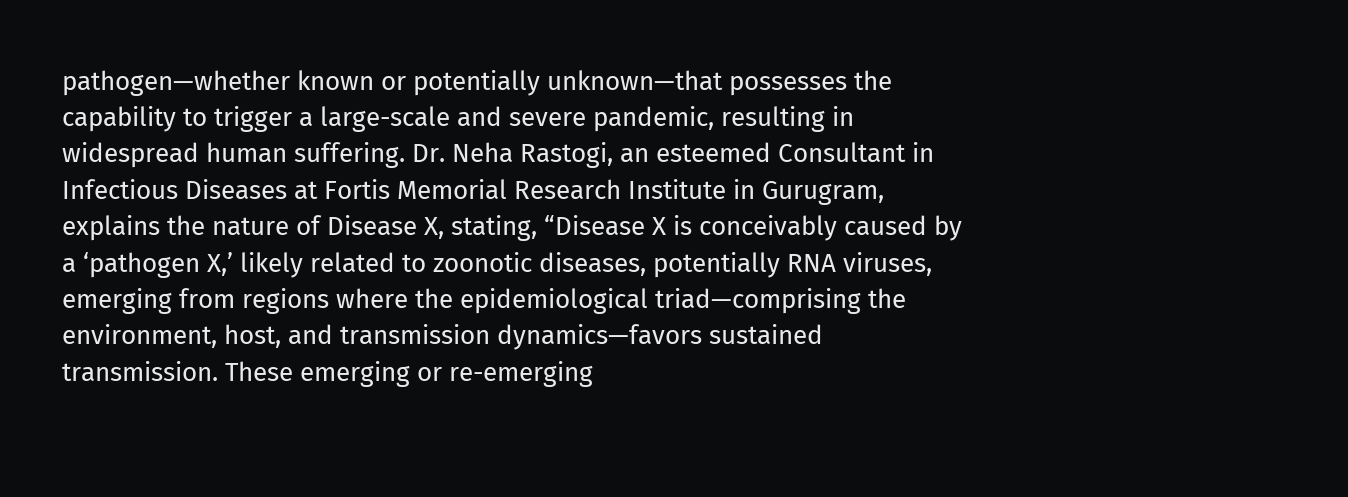pathogen—whether known or potentially unknown—that possesses the capability to trigger a large-scale and severe pandemic, resulting in widespread human suffering. Dr. Neha Rastogi, an esteemed Consultant in Infectious Diseases at Fortis Memorial Research Institute in Gurugram, explains the nature of Disease X, stating, “Disease X is conceivably caused by a ‘pathogen X,’ likely related to zoonotic diseases, potentially RNA viruses, emerging from regions where the epidemiological triad—comprising the environment, host, and transmission dynamics—favors sustained transmission. These emerging or re-emerging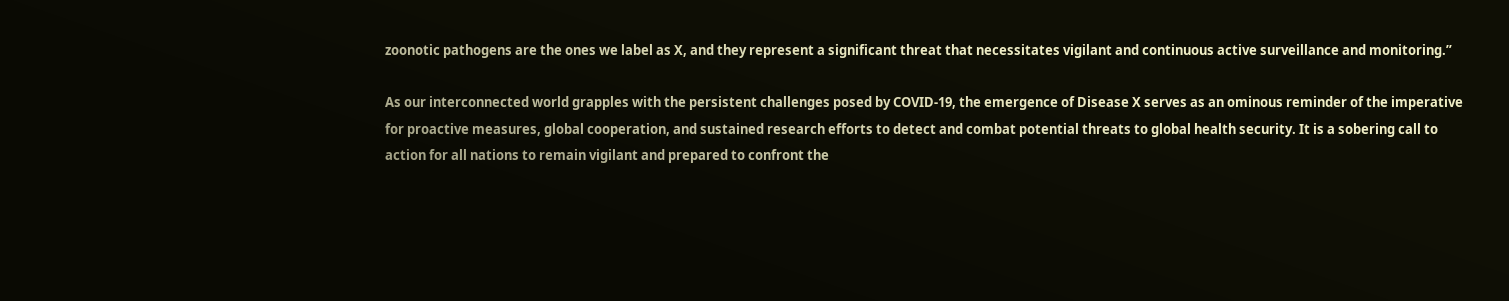zoonotic pathogens are the ones we label as X, and they represent a significant threat that necessitates vigilant and continuous active surveillance and monitoring.”

As our interconnected world grapples with the persistent challenges posed by COVID-19, the emergence of Disease X serves as an ominous reminder of the imperative for proactive measures, global cooperation, and sustained research efforts to detect and combat potential threats to global health security. It is a sobering call to action for all nations to remain vigilant and prepared to confront the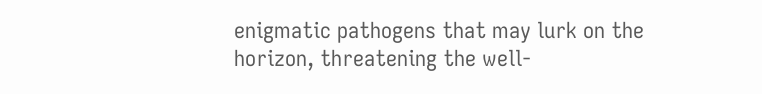enigmatic pathogens that may lurk on the horizon, threatening the well-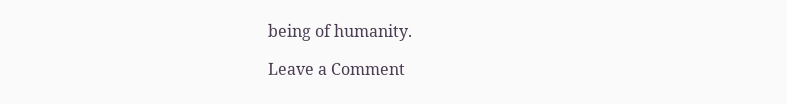being of humanity.

Leave a Comment